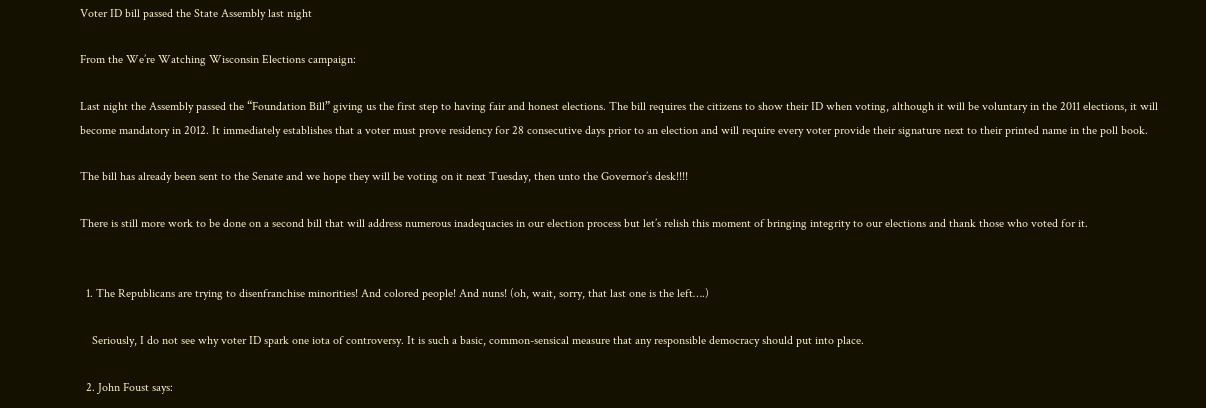Voter ID bill passed the State Assembly last night

From the We’re Watching Wisconsin Elections campaign:

Last night the Assembly passed the “Foundation Bill” giving us the first step to having fair and honest elections. The bill requires the citizens to show their ID when voting, although it will be voluntary in the 2011 elections, it will become mandatory in 2012. It immediately establishes that a voter must prove residency for 28 consecutive days prior to an election and will require every voter provide their signature next to their printed name in the poll book.

The bill has already been sent to the Senate and we hope they will be voting on it next Tuesday, then unto the Governor’s desk!!!!

There is still more work to be done on a second bill that will address numerous inadequacies in our election process but let’s relish this moment of bringing integrity to our elections and thank those who voted for it.


  1. The Republicans are trying to disenfranchise minorities! And colored people! And nuns! (oh, wait, sorry, that last one is the left….)

    Seriously, I do not see why voter ID spark one iota of controversy. It is such a basic, common-sensical measure that any responsible democracy should put into place.

  2. John Foust says: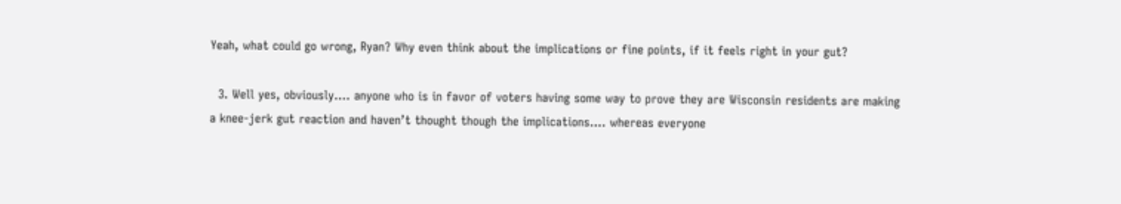Yeah, what could go wrong, Ryan? Why even think about the implications or fine points, if it feels right in your gut?

  3. Well yes, obviously…. anyone who is in favor of voters having some way to prove they are Wisconsin residents are making a knee-jerk gut reaction and haven’t thought though the implications…. whereas everyone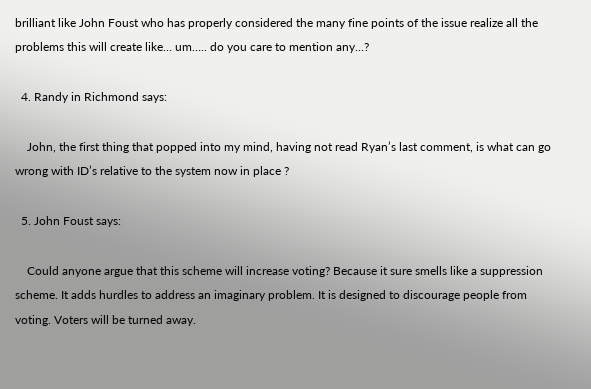brilliant like John Foust who has properly considered the many fine points of the issue realize all the problems this will create like… um….. do you care to mention any…?

  4. Randy in Richmond says:

    John, the first thing that popped into my mind, having not read Ryan’s last comment, is what can go wrong with ID’s relative to the system now in place ?

  5. John Foust says:

    Could anyone argue that this scheme will increase voting? Because it sure smells like a suppression scheme. It adds hurdles to address an imaginary problem. It is designed to discourage people from voting. Voters will be turned away.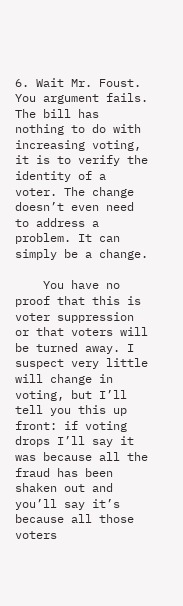6. Wait Mr. Foust. You argument fails. The bill has nothing to do with increasing voting, it is to verify the identity of a voter. The change doesn’t even need to address a problem. It can simply be a change.

    You have no proof that this is voter suppression or that voters will be turned away. I suspect very little will change in voting, but I’ll tell you this up front: if voting drops I’ll say it was because all the fraud has been shaken out and you’ll say it’s because all those voters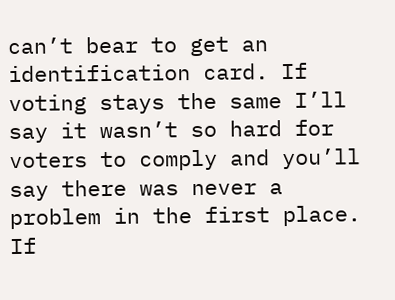can’t bear to get an identification card. If voting stays the same I’ll say it wasn’t so hard for voters to comply and you’ll say there was never a problem in the first place. If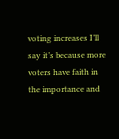voting increases I’ll say it’s because more voters have faith in the importance and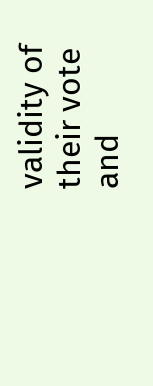validity of their vote and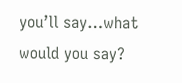you’ll say…what would you say?